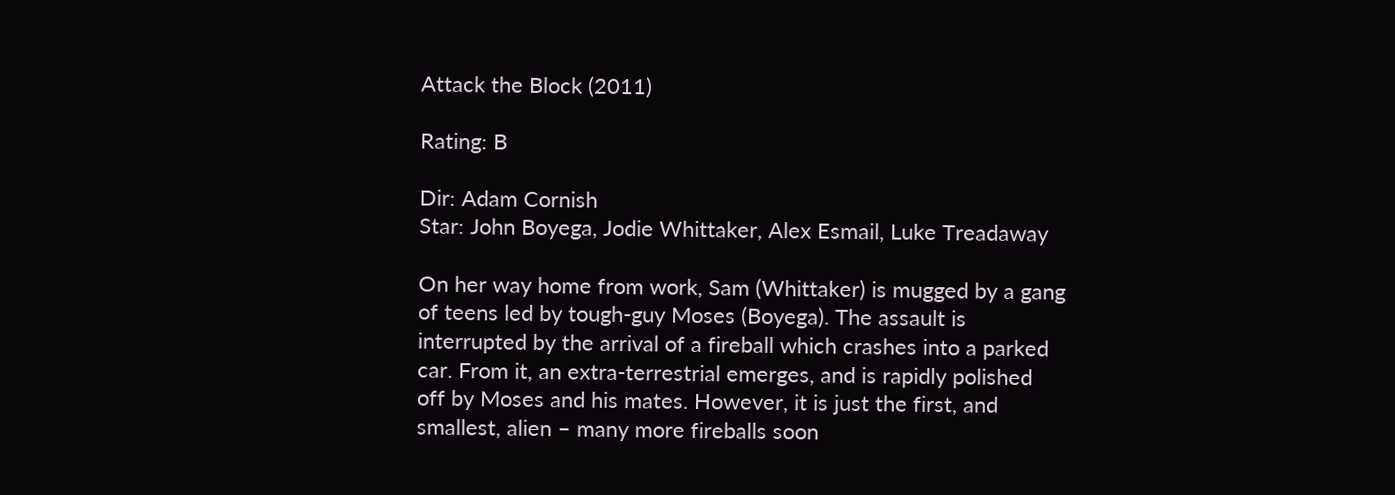Attack the Block (2011)

Rating: B

Dir: Adam Cornish
Star: John Boyega, Jodie Whittaker, Alex Esmail, Luke Treadaway

On her way home from work, Sam (Whittaker) is mugged by a gang of teens led by tough-guy Moses (Boyega). The assault is interrupted by the arrival of a fireball which crashes into a parked car. From it, an extra-terrestrial emerges, and is rapidly polished off by Moses and his mates. However, it is just the first, and smallest, alien – many more fireballs soon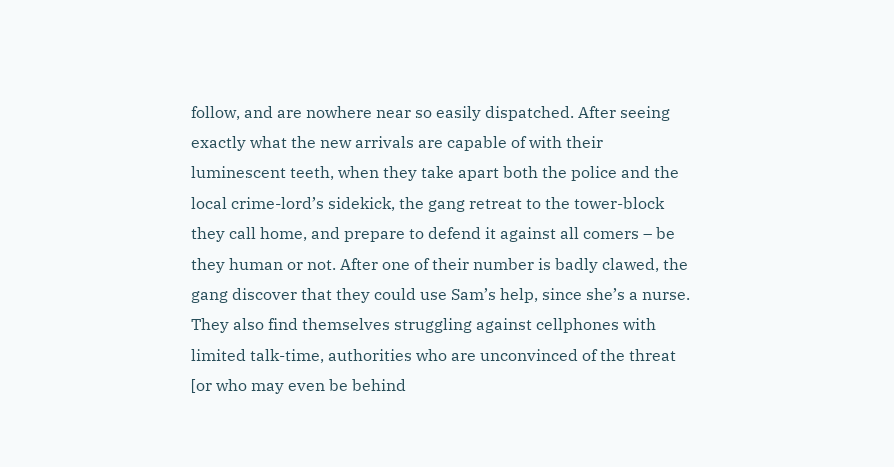follow, and are nowhere near so easily dispatched. After seeing exactly what the new arrivals are capable of with their luminescent teeth, when they take apart both the police and the local crime-lord’s sidekick, the gang retreat to the tower-block they call home, and prepare to defend it against all comers – be they human or not. After one of their number is badly clawed, the gang discover that they could use Sam’s help, since she’s a nurse. They also find themselves struggling against cellphones with limited talk-time, authorities who are unconvinced of the threat [or who may even be behind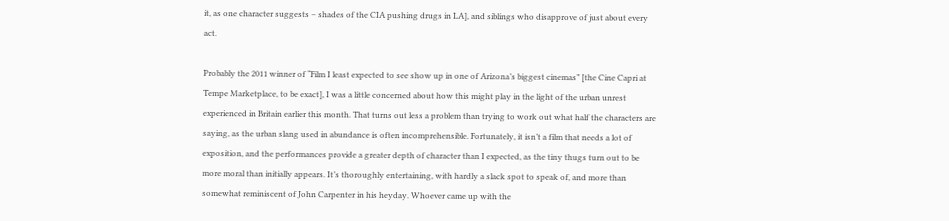it, as one character suggests – shades of the CIA pushing drugs in LA], and siblings who disapprove of just about every act.

Probably the 2011 winner of “Film I least expected to see show up in one of Arizona’s biggest cinemas” [the Cine Capri at Tempe Marketplace, to be exact], I was a little concerned about how this might play in the light of the urban unrest experienced in Britain earlier this month. That turns out less a problem than trying to work out what half the characters are saying, as the urban slang used in abundance is often incomprehensible. Fortunately, it isn’t a film that needs a lot of exposition, and the performances provide a greater depth of character than I expected, as the tiny thugs turn out to be more moral than initially appears. It’s thoroughly entertaining, with hardly a slack spot to speak of, and more than somewhat reminiscent of John Carpenter in his heyday. Whoever came up with the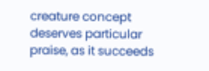creature concept deserves particular praise, as it succeeds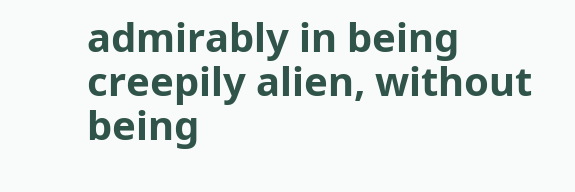admirably in being creepily alien, without being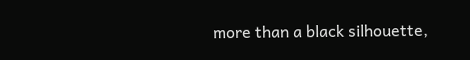more than a black silhouette,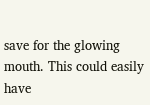save for the glowing mouth. This could easily have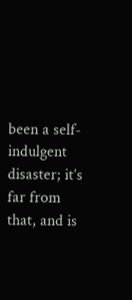been a self-indulgent disaster; it’s far from that, and is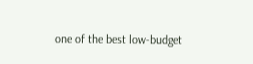one of the best low-budget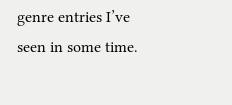genre entries I’ve seen in some time.